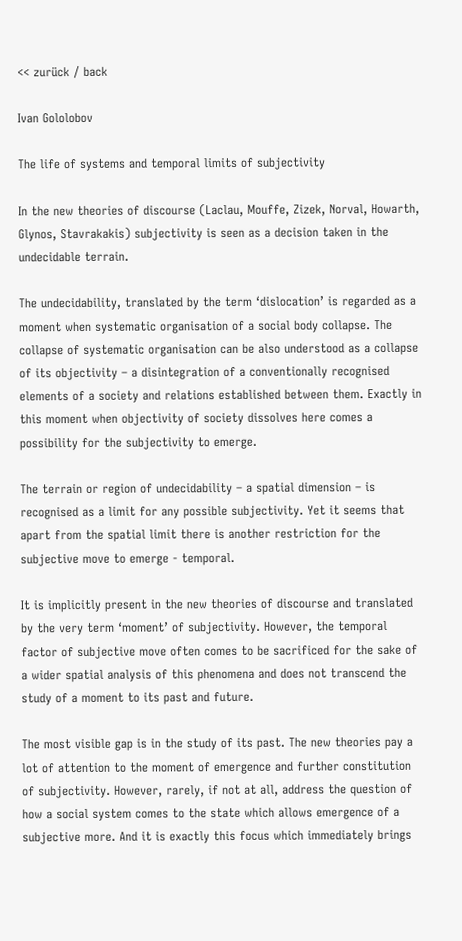<< zurück / back

Ivan Gololobov

The life of systems and temporal limits of subjectivity

In the new theories of discourse (Laclau, Mouffe, Zizek, Norval, Howarth, Glynos, Stavrakakis) subjectivity is seen as a decision taken in the undecidable terrain.

The undecidability, translated by the term ‘dislocation’ is regarded as a moment when systematic organisation of a social body collapse. The collapse of systematic organisation can be also understood as a collapse of its objectivity – a disintegration of a conventionally recognised elements of a society and relations established between them. Exactly in this moment when objectivity of society dissolves here comes a possibility for the subjectivity to emerge.

The terrain or region of undecidability – a spatial dimension – is recognised as a limit for any possible subjectivity. Yet it seems that apart from the spatial limit there is another restriction for the subjective move to emerge - temporal.

It is implicitly present in the new theories of discourse and translated by the very term ‘moment’ of subjectivity. However, the temporal factor of subjective move often comes to be sacrificed for the sake of a wider spatial analysis of this phenomena and does not transcend the study of a moment to its past and future.

The most visible gap is in the study of its past. The new theories pay a lot of attention to the moment of emergence and further constitution of subjectivity. However, rarely, if not at all, address the question of how a social system comes to the state which allows emergence of a subjective more. And it is exactly this focus which immediately brings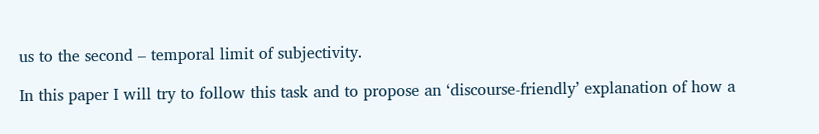us to the second – temporal limit of subjectivity.

In this paper I will try to follow this task and to propose an ‘discourse-friendly’ explanation of how a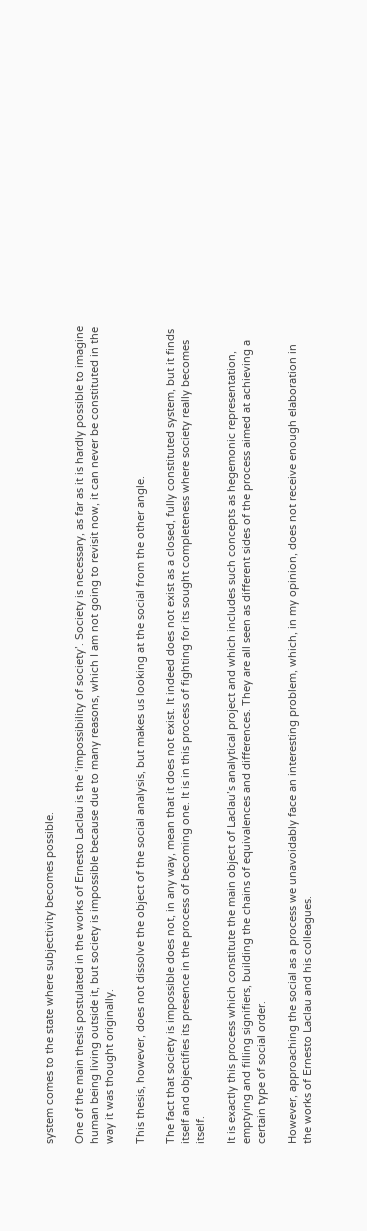system comes to the state where subjectivity becomes possible.

One of the main thesis postulated in the works of Ernesto Laclau is the ‘impossibility of society’. Society is necessary, as far as it is hardly possible to imagine human being living outside it, but society is impossible because due to many reasons, which I am not going to revisit now, it can never be constituted in the way it was thought originally.

This thesis, however, does not dissolve the object of the social analysis, but makes us looking at the social from the other angle.

The fact that society is impossible does not, in any way, mean that it does not exist. It indeed does not exist as a closed, fully constituted system, but it finds itself and objectifies its presence in the process of becoming one. It is in this process of fighting for its sought completeness where society really becomes itself.

It is exactly this process which constitute the main object of Laclau’s analytical project and which includes such concepts as hegemonic representation, emptying and filling signifiers, building the chains of equivalences and differences. They are all seen as different sides of the process aimed at achieving a certain type of social order.

However, approaching the social as a process we unavoidably face an interesting problem, which, in my opinion, does not receive enough elaboration in the works of Ernesto Laclau and his colleagues.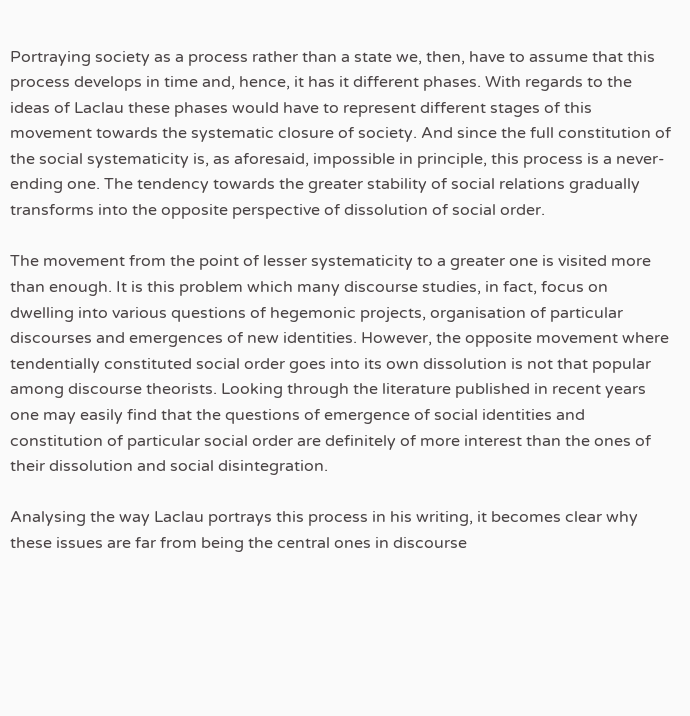Portraying society as a process rather than a state we, then, have to assume that this process develops in time and, hence, it has it different phases. With regards to the ideas of Laclau these phases would have to represent different stages of this movement towards the systematic closure of society. And since the full constitution of the social systematicity is, as aforesaid, impossible in principle, this process is a never-ending one. The tendency towards the greater stability of social relations gradually transforms into the opposite perspective of dissolution of social order.

The movement from the point of lesser systematicity to a greater one is visited more than enough. It is this problem which many discourse studies, in fact, focus on dwelling into various questions of hegemonic projects, organisation of particular discourses and emergences of new identities. However, the opposite movement where tendentially constituted social order goes into its own dissolution is not that popular among discourse theorists. Looking through the literature published in recent years one may easily find that the questions of emergence of social identities and constitution of particular social order are definitely of more interest than the ones of their dissolution and social disintegration.

Analysing the way Laclau portrays this process in his writing, it becomes clear why these issues are far from being the central ones in discourse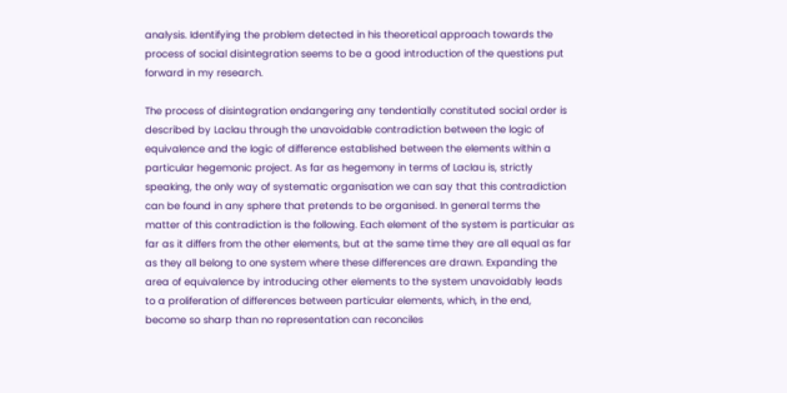analysis. Identifying the problem detected in his theoretical approach towards the process of social disintegration seems to be a good introduction of the questions put forward in my research.

The process of disintegration endangering any tendentially constituted social order is described by Laclau through the unavoidable contradiction between the logic of equivalence and the logic of difference established between the elements within a particular hegemonic project. As far as hegemony in terms of Laclau is, strictly speaking, the only way of systematic organisation we can say that this contradiction can be found in any sphere that pretends to be organised. In general terms the matter of this contradiction is the following. Each element of the system is particular as far as it differs from the other elements, but at the same time they are all equal as far as they all belong to one system where these differences are drawn. Expanding the area of equivalence by introducing other elements to the system unavoidably leads to a proliferation of differences between particular elements, which, in the end, become so sharp than no representation can reconciles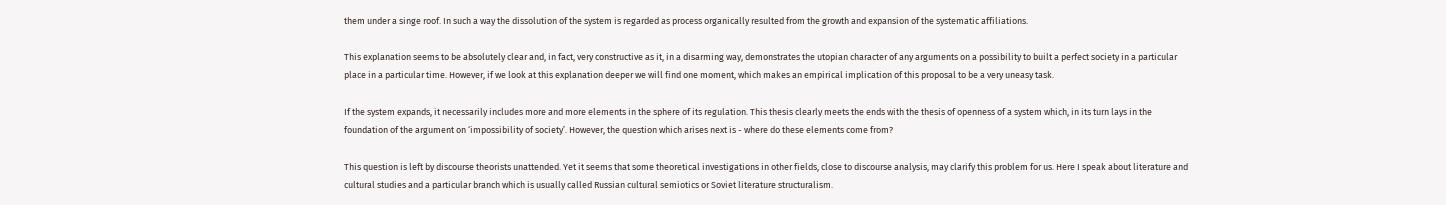them under a singe roof. In such a way the dissolution of the system is regarded as process organically resulted from the growth and expansion of the systematic affiliations.

This explanation seems to be absolutely clear and, in fact, very constructive as it, in a disarming way, demonstrates the utopian character of any arguments on a possibility to built a perfect society in a particular place in a particular time. However, if we look at this explanation deeper we will find one moment, which makes an empirical implication of this proposal to be a very uneasy task.

If the system expands, it necessarily includes more and more elements in the sphere of its regulation. This thesis clearly meets the ends with the thesis of openness of a system which, in its turn lays in the foundation of the argument on ‘impossibility of society’. However, the question which arises next is - where do these elements come from?

This question is left by discourse theorists unattended. Yet it seems that some theoretical investigations in other fields, close to discourse analysis, may clarify this problem for us. Here I speak about literature and cultural studies and a particular branch which is usually called Russian cultural semiotics or Soviet literature structuralism.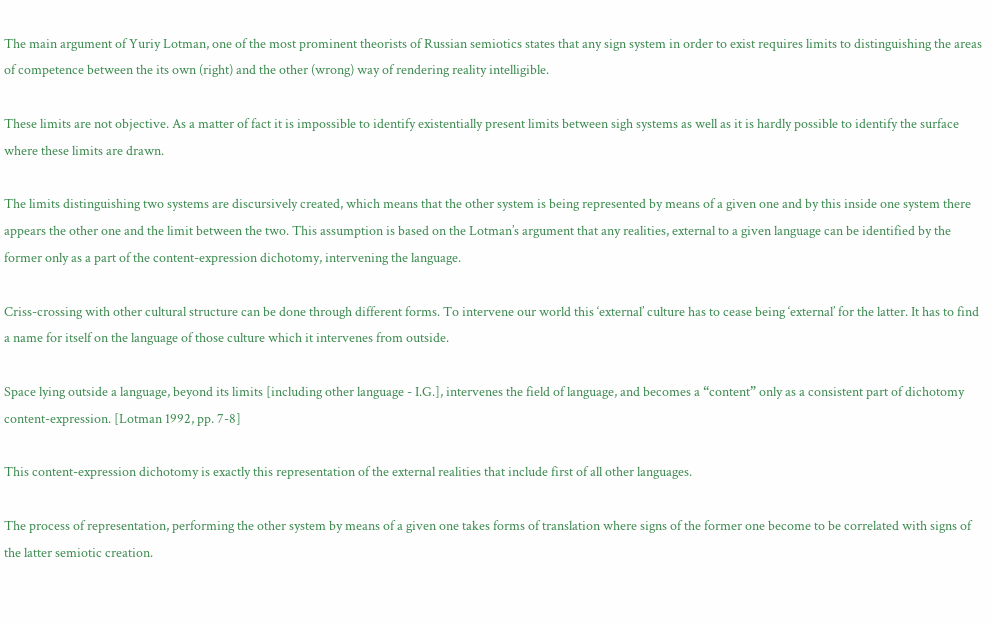The main argument of Yuriy Lotman, one of the most prominent theorists of Russian semiotics states that any sign system in order to exist requires limits to distinguishing the areas of competence between the its own (right) and the other (wrong) way of rendering reality intelligible.

These limits are not objective. As a matter of fact it is impossible to identify existentially present limits between sigh systems as well as it is hardly possible to identify the surface where these limits are drawn.

The limits distinguishing two systems are discursively created, which means that the other system is being represented by means of a given one and by this inside one system there appears the other one and the limit between the two. This assumption is based on the Lotman’s argument that any realities, external to a given language can be identified by the former only as a part of the content-expression dichotomy, intervening the language.

Criss-crossing with other cultural structure can be done through different forms. To intervene our world this ‘external’ culture has to cease being ‘external’ for the latter. It has to find a name for itself on the language of those culture which it intervenes from outside.

Space lying outside a language, beyond its limits [including other language - I.G.], intervenes the field of language, and becomes a “content” only as a consistent part of dichotomy content-expression. [Lotman 1992, pp. 7-8]

This content-expression dichotomy is exactly this representation of the external realities that include first of all other languages.

The process of representation, performing the other system by means of a given one takes forms of translation where signs of the former one become to be correlated with signs of the latter semiotic creation.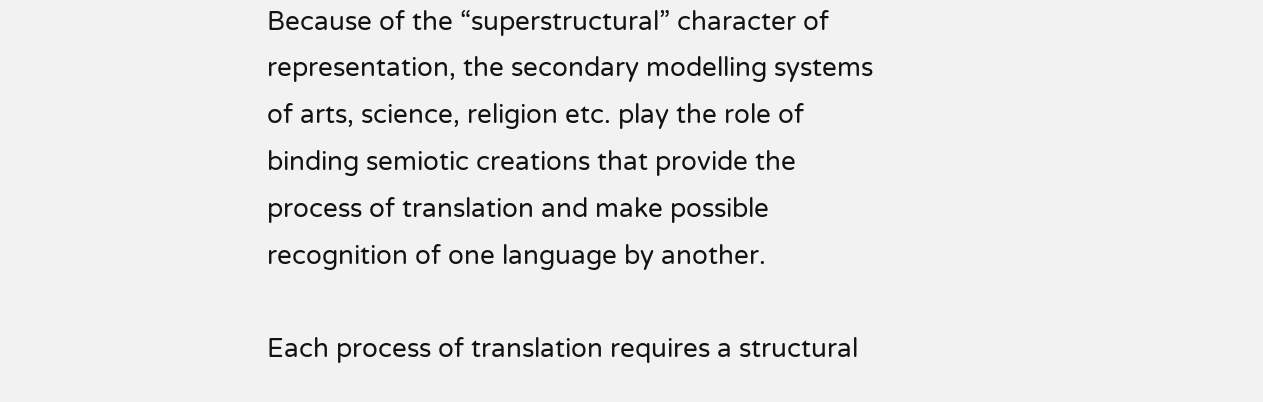Because of the “superstructural” character of representation, the secondary modelling systems of arts, science, religion etc. play the role of binding semiotic creations that provide the process of translation and make possible recognition of one language by another.

Each process of translation requires a structural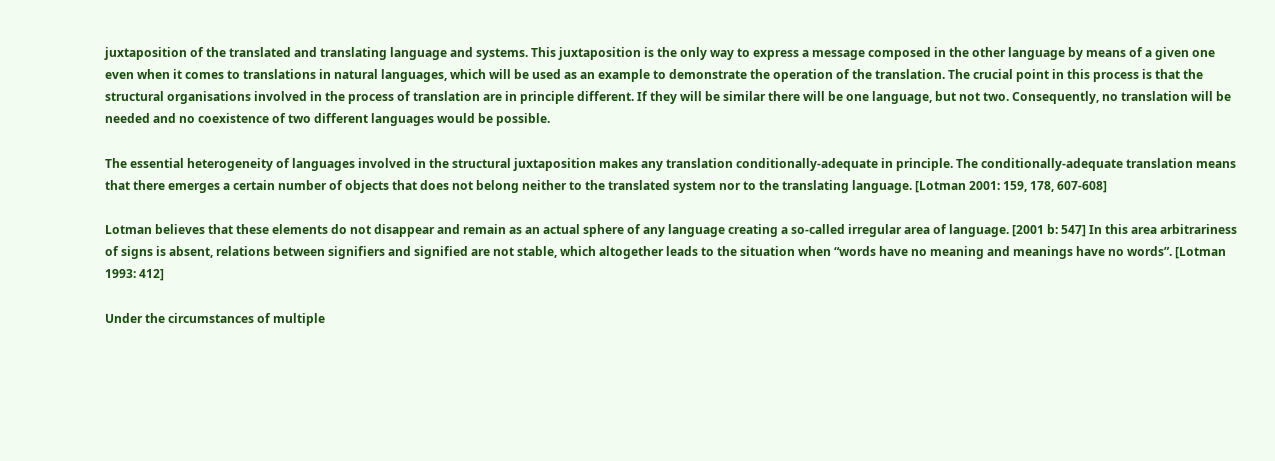juxtaposition of the translated and translating language and systems. This juxtaposition is the only way to express a message composed in the other language by means of a given one even when it comes to translations in natural languages, which will be used as an example to demonstrate the operation of the translation. The crucial point in this process is that the structural organisations involved in the process of translation are in principle different. If they will be similar there will be one language, but not two. Consequently, no translation will be needed and no coexistence of two different languages would be possible.

The essential heterogeneity of languages involved in the structural juxtaposition makes any translation conditionally-adequate in principle. The conditionally-adequate translation means that there emerges a certain number of objects that does not belong neither to the translated system nor to the translating language. [Lotman 2001: 159, 178, 607-608]

Lotman believes that these elements do not disappear and remain as an actual sphere of any language creating a so-called irregular area of language. [2001 b: 547] In this area arbitrariness of signs is absent, relations between signifiers and signified are not stable, which altogether leads to the situation when “words have no meaning and meanings have no words”. [Lotman 1993: 412]

Under the circumstances of multiple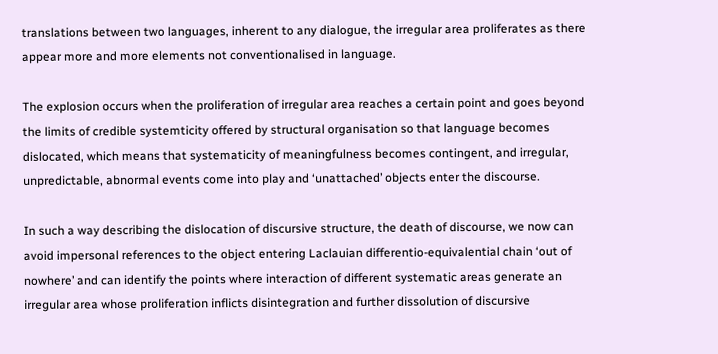translations between two languages, inherent to any dialogue, the irregular area proliferates as there appear more and more elements not conventionalised in language.

The explosion occurs when the proliferation of irregular area reaches a certain point and goes beyond the limits of credible systemticity offered by structural organisation so that language becomes dislocated, which means that systematicity of meaningfulness becomes contingent, and irregular, unpredictable, abnormal events come into play and ‘unattached’ objects enter the discourse.

In such a way describing the dislocation of discursive structure, the death of discourse, we now can avoid impersonal references to the object entering Laclauian differentio-equivalential chain ‘out of nowhere’ and can identify the points where interaction of different systematic areas generate an irregular area whose proliferation inflicts disintegration and further dissolution of discursive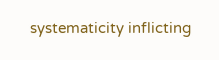systematicity inflicting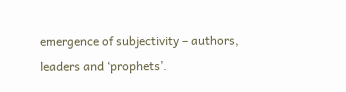emergence of subjectivity – authors, leaders and ‘prophets’.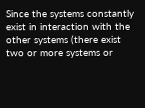Since the systems constantly exist in interaction with the other systems (there exist two or more systems or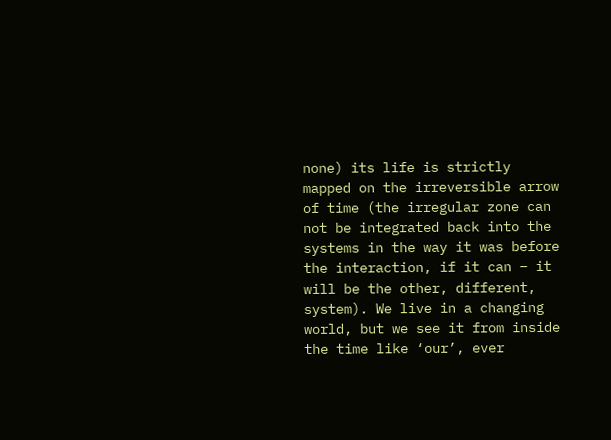none) its life is strictly mapped on the irreversible arrow of time (the irregular zone can not be integrated back into the systems in the way it was before the interaction, if it can – it will be the other, different, system). We live in a changing world, but we see it from inside the time like ‘our’, ever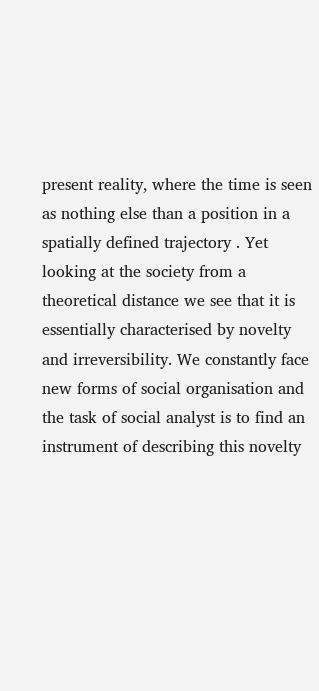present reality, where the time is seen as nothing else than a position in a spatially defined trajectory . Yet looking at the society from a theoretical distance we see that it is essentially characterised by novelty and irreversibility. We constantly face new forms of social organisation and the task of social analyst is to find an instrument of describing this novelty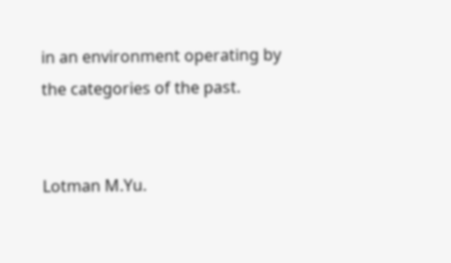in an environment operating by the categories of the past.


Lotman M.Yu.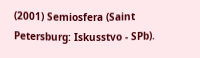(2001) Semiosfera (Saint Petersburg: Iskusstvo - SPb).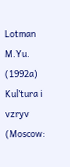Lotman M.Yu. (1992a) Kul’tura i vzryv (Moscow: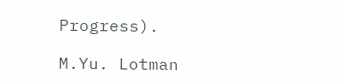Progress).

M.Yu. Lotman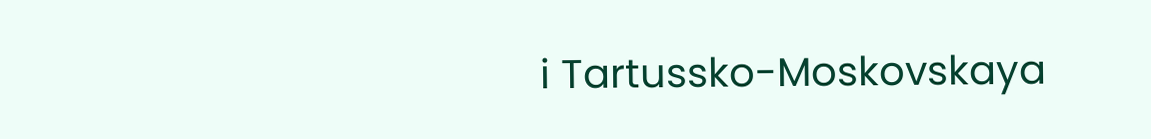i Tartussko-Moskovskaya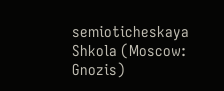semioticheskaya Shkola (Moscow: Gnozis)